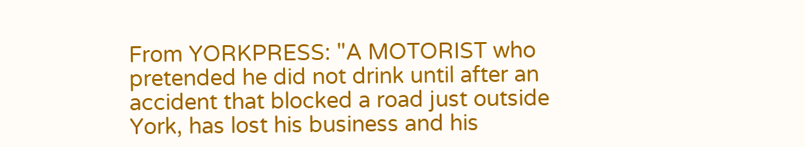From YORKPRESS: "A MOTORIST who pretended he did not drink until after an accident that blocked a road just outside York, has lost his business and his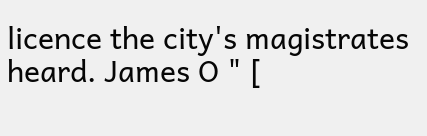licence the city's magistrates heard. James O " [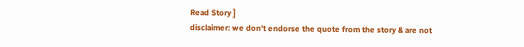Read Story ]
disclaimer: we don’t endorse the quote from the story & are not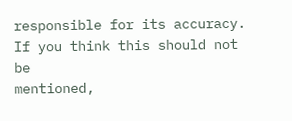responsible for its accuracy. If you think this should not be
mentioned,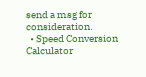send a msg for consideration.
  • Speed Conversion Calculator